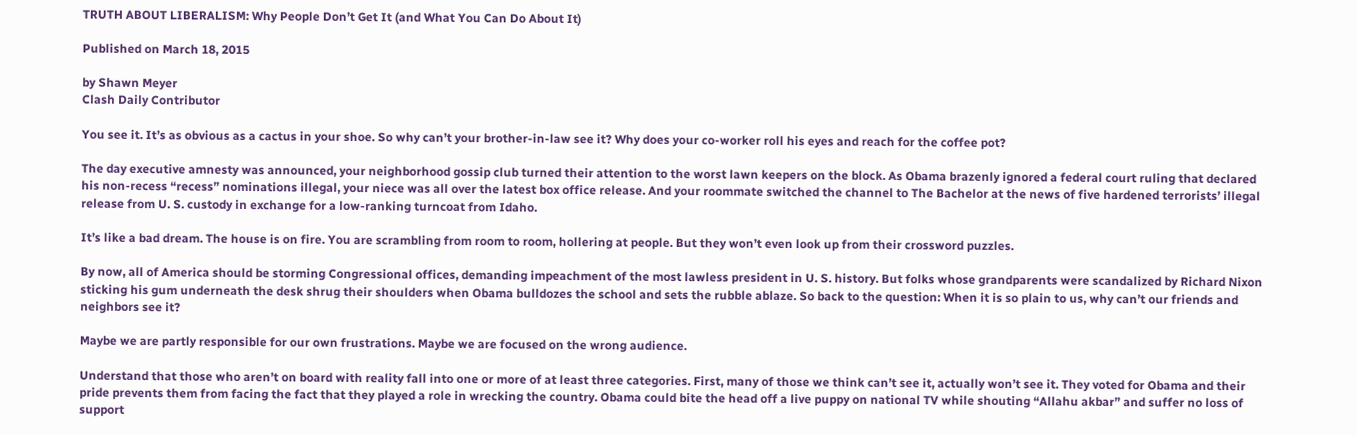TRUTH ABOUT LIBERALISM: Why People Don’t Get It (and What You Can Do About It)

Published on March 18, 2015

by Shawn Meyer
Clash Daily Contributor

You see it. It’s as obvious as a cactus in your shoe. So why can’t your brother-in-law see it? Why does your co-worker roll his eyes and reach for the coffee pot?

The day executive amnesty was announced, your neighborhood gossip club turned their attention to the worst lawn keepers on the block. As Obama brazenly ignored a federal court ruling that declared his non-recess “recess” nominations illegal, your niece was all over the latest box office release. And your roommate switched the channel to The Bachelor at the news of five hardened terrorists’ illegal release from U. S. custody in exchange for a low-ranking turncoat from Idaho.

It’s like a bad dream. The house is on fire. You are scrambling from room to room, hollering at people. But they won’t even look up from their crossword puzzles.

By now, all of America should be storming Congressional offices, demanding impeachment of the most lawless president in U. S. history. But folks whose grandparents were scandalized by Richard Nixon sticking his gum underneath the desk shrug their shoulders when Obama bulldozes the school and sets the rubble ablaze. So back to the question: When it is so plain to us, why can’t our friends and neighbors see it?

Maybe we are partly responsible for our own frustrations. Maybe we are focused on the wrong audience.

Understand that those who aren’t on board with reality fall into one or more of at least three categories. First, many of those we think can’t see it, actually won’t see it. They voted for Obama and their pride prevents them from facing the fact that they played a role in wrecking the country. Obama could bite the head off a live puppy on national TV while shouting “Allahu akbar” and suffer no loss of support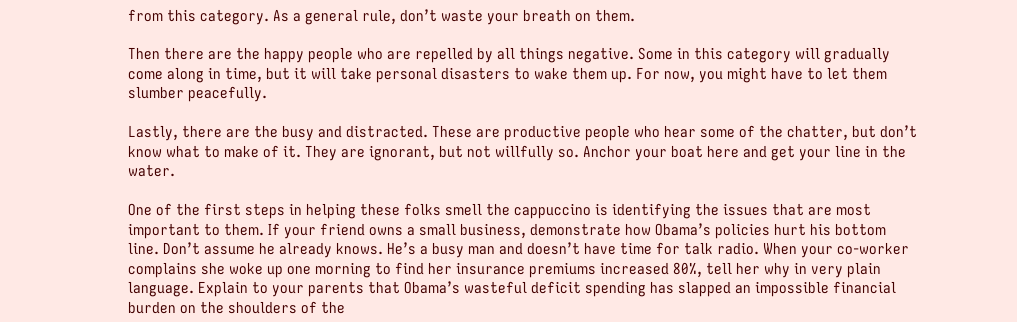from this category. As a general rule, don’t waste your breath on them.

Then there are the happy people who are repelled by all things negative. Some in this category will gradually come along in time, but it will take personal disasters to wake them up. For now, you might have to let them slumber peacefully.

Lastly, there are the busy and distracted. These are productive people who hear some of the chatter, but don’t know what to make of it. They are ignorant, but not willfully so. Anchor your boat here and get your line in the water.

One of the first steps in helping these folks smell the cappuccino is identifying the issues that are most important to them. If your friend owns a small business, demonstrate how Obama’s policies hurt his bottom line. Don’t assume he already knows. He’s a busy man and doesn’t have time for talk radio. When your co-worker complains she woke up one morning to find her insurance premiums increased 80%, tell her why in very plain language. Explain to your parents that Obama’s wasteful deficit spending has slapped an impossible financial burden on the shoulders of the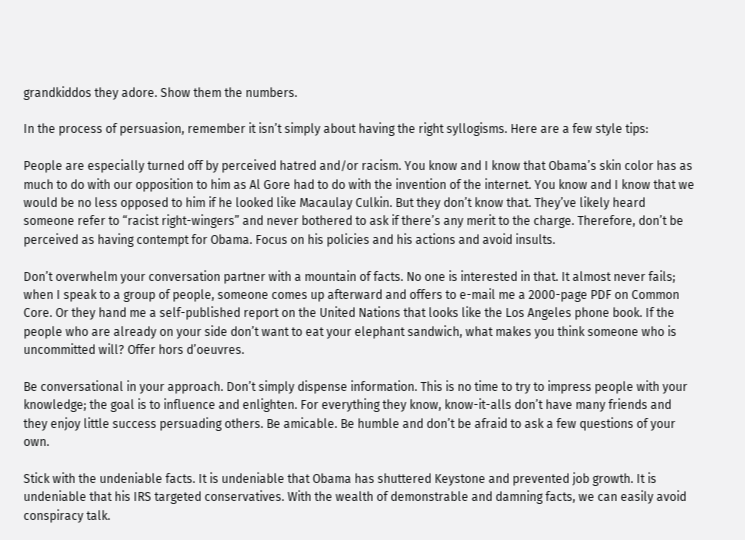grandkiddos they adore. Show them the numbers.

In the process of persuasion, remember it isn’t simply about having the right syllogisms. Here are a few style tips:

People are especially turned off by perceived hatred and/or racism. You know and I know that Obama’s skin color has as much to do with our opposition to him as Al Gore had to do with the invention of the internet. You know and I know that we would be no less opposed to him if he looked like Macaulay Culkin. But they don’t know that. They’ve likely heard someone refer to “racist right-wingers” and never bothered to ask if there’s any merit to the charge. Therefore, don’t be perceived as having contempt for Obama. Focus on his policies and his actions and avoid insults.

Don’t overwhelm your conversation partner with a mountain of facts. No one is interested in that. It almost never fails; when I speak to a group of people, someone comes up afterward and offers to e-mail me a 2000-page PDF on Common Core. Or they hand me a self-published report on the United Nations that looks like the Los Angeles phone book. If the people who are already on your side don’t want to eat your elephant sandwich, what makes you think someone who is uncommitted will? Offer hors d’oeuvres.

Be conversational in your approach. Don’t simply dispense information. This is no time to try to impress people with your knowledge; the goal is to influence and enlighten. For everything they know, know-it-alls don’t have many friends and they enjoy little success persuading others. Be amicable. Be humble and don’t be afraid to ask a few questions of your own.

Stick with the undeniable facts. It is undeniable that Obama has shuttered Keystone and prevented job growth. It is undeniable that his IRS targeted conservatives. With the wealth of demonstrable and damning facts, we can easily avoid conspiracy talk.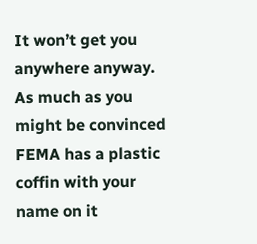It won’t get you anywhere anyway. As much as you might be convinced FEMA has a plastic coffin with your name on it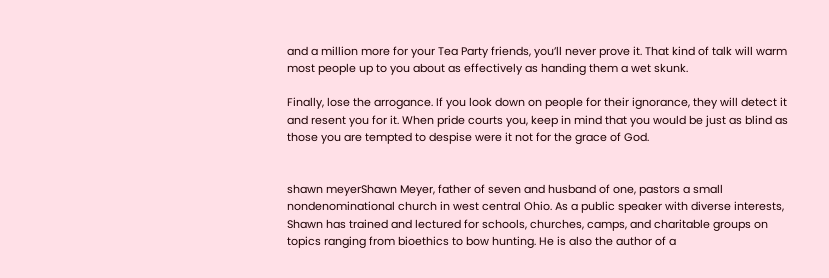and a million more for your Tea Party friends, you’ll never prove it. That kind of talk will warm most people up to you about as effectively as handing them a wet skunk.

Finally, lose the arrogance. If you look down on people for their ignorance, they will detect it and resent you for it. When pride courts you, keep in mind that you would be just as blind as those you are tempted to despise were it not for the grace of God.


shawn meyerShawn Meyer, father of seven and husband of one, pastors a small nondenominational church in west central Ohio. As a public speaker with diverse interests, Shawn has trained and lectured for schools, churches, camps, and charitable groups on topics ranging from bioethics to bow hunting. He is also the author of a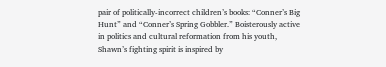pair of politically-incorrect children’s books: “Conner’s Big Hunt” and “Conner’s Spring Gobbler.” Boisterously active in politics and cultural reformation from his youth, Shawn’s fighting spirit is inspired by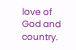love of God and country.